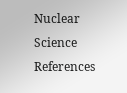Nuclear Science References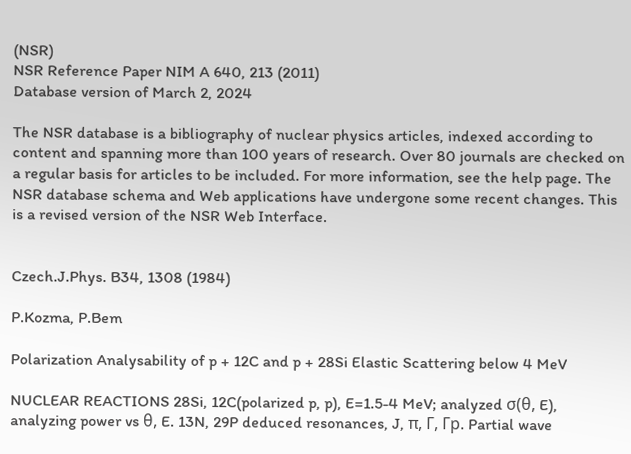(NSR)
NSR Reference Paper NIM A 640, 213 (2011)
Database version of March 2, 2024

The NSR database is a bibliography of nuclear physics articles, indexed according to content and spanning more than 100 years of research. Over 80 journals are checked on a regular basis for articles to be included. For more information, see the help page. The NSR database schema and Web applications have undergone some recent changes. This is a revised version of the NSR Web Interface.


Czech.J.Phys. B34, 1308 (1984)

P.Kozma, P.Bem

Polarization Analysability of p + 12C and p + 28Si Elastic Scattering below 4 MeV

NUCLEAR REACTIONS 28Si, 12C(polarized p, p), E=1.5-4 MeV; analyzed σ(θ, E), analyzing power vs θ, E. 13N, 29P deduced resonances, J, π, Γ, Γp. Partial wave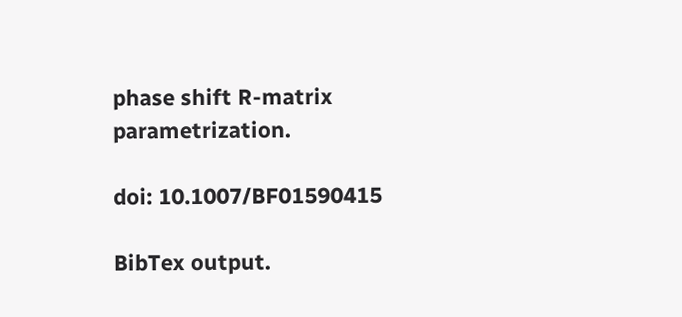phase shift R-matrix parametrization.

doi: 10.1007/BF01590415

BibTex output.